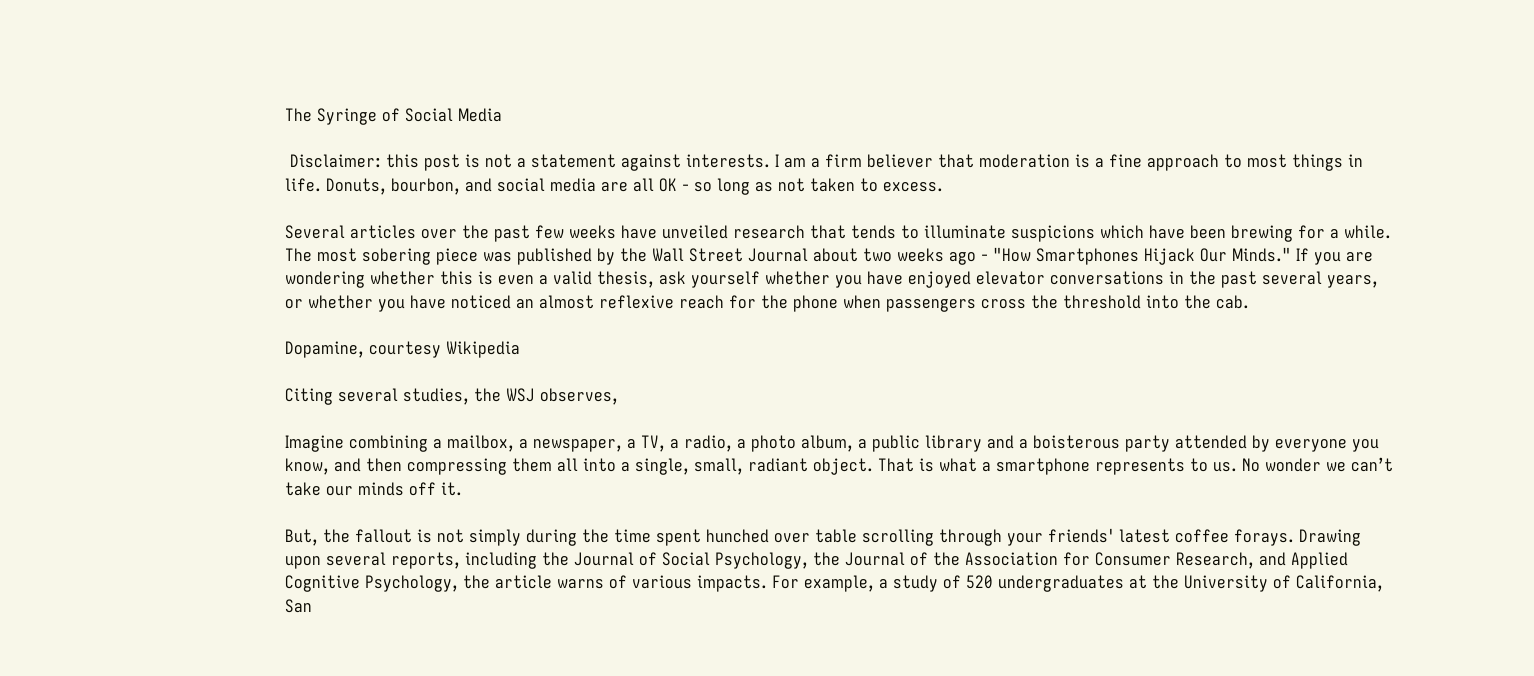The Syringe of Social Media

 Disclaimer: this post is not a statement against interests. I am a firm believer that moderation is a fine approach to most things in life. Donuts, bourbon, and social media are all OK - so long as not taken to excess.

Several articles over the past few weeks have unveiled research that tends to illuminate suspicions which have been brewing for a while. The most sobering piece was published by the Wall Street Journal about two weeks ago - "How Smartphones Hijack Our Minds." If you are wondering whether this is even a valid thesis, ask yourself whether you have enjoyed elevator conversations in the past several years, or whether you have noticed an almost reflexive reach for the phone when passengers cross the threshold into the cab.

Dopamine, courtesy Wikipedia

Citing several studies, the WSJ observes,

Imagine combining a mailbox, a newspaper, a TV, a radio, a photo album, a public library and a boisterous party attended by everyone you know, and then compressing them all into a single, small, radiant object. That is what a smartphone represents to us. No wonder we can’t take our minds off it.

But, the fallout is not simply during the time spent hunched over table scrolling through your friends' latest coffee forays. Drawing upon several reports, including the Journal of Social Psychology, the Journal of the Association for Consumer Research, and Applied Cognitive Psychology, the article warns of various impacts. For example, a study of 520 undergraduates at the University of California, San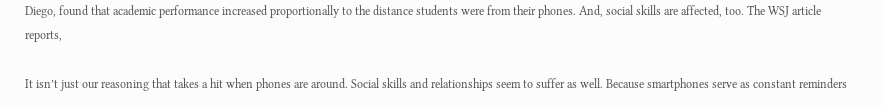Diego, found that academic performance increased proportionally to the distance students were from their phones. And, social skills are affected, too. The WSJ article reports,

It isn’t just our reasoning that takes a hit when phones are around. Social skills and relationships seem to suffer as well. Because smartphones serve as constant reminders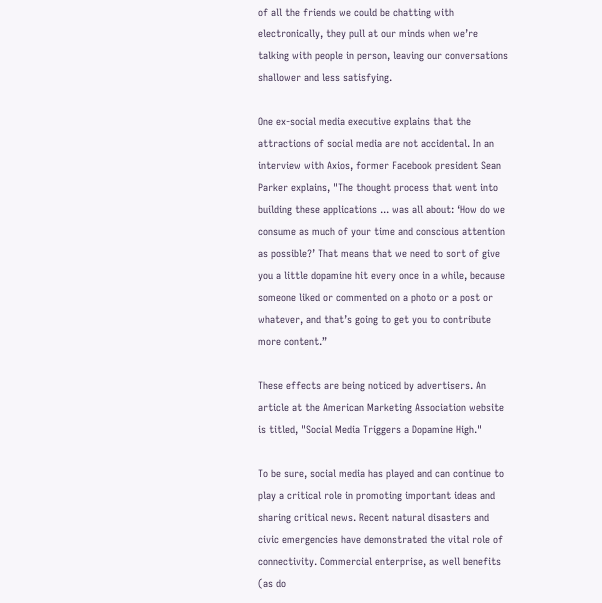of all the friends we could be chatting with electronically, they pull at our minds when we’re talking with people in person, leaving our conversations shallower and less satisfying.

One ex-social media executive explains that the attractions of social media are not accidental. In an interview with Axios, former Facebook president Sean Parker explains, "The thought process that went into building these applications ... was all about: ‘How do we consume as much of your time and conscious attention as possible?’ That means that we need to sort of give you a little dopamine hit every once in a while, because someone liked or commented on a photo or a post or whatever, and that’s going to get you to contribute more content.”

These effects are being noticed by advertisers. An article at the American Marketing Association website is titled, "Social Media Triggers a Dopamine High."

To be sure, social media has played and can continue to play a critical role in promoting important ideas and sharing critical news. Recent natural disasters and civic emergencies have demonstrated the vital role of connectivity. Commercial enterprise, as well benefits (as do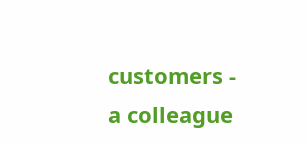customers - a colleague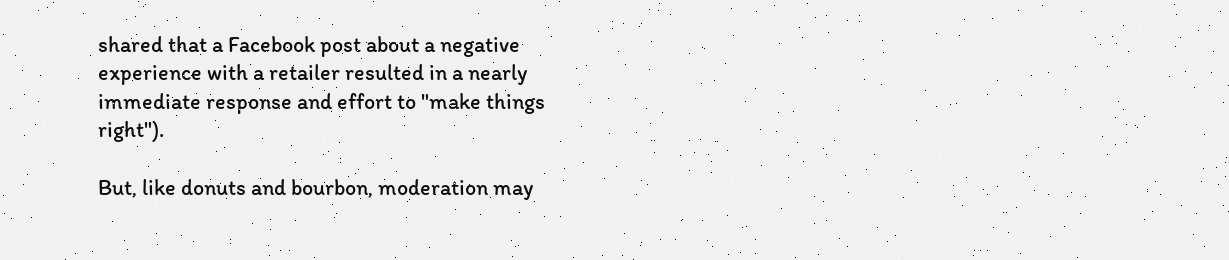shared that a Facebook post about a negative experience with a retailer resulted in a nearly immediate response and effort to "make things right").

But, like donuts and bourbon, moderation may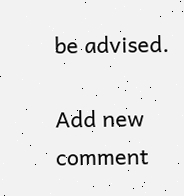be advised.

Add new comment